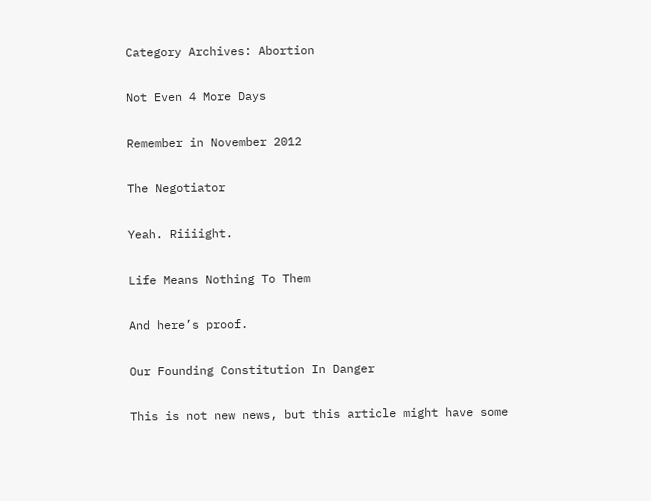Category Archives: Abortion

Not Even 4 More Days

Remember in November 2012

The Negotiator

Yeah. Riiiight.

Life Means Nothing To Them

And here’s proof.

Our Founding Constitution In Danger

This is not new news, but this article might have some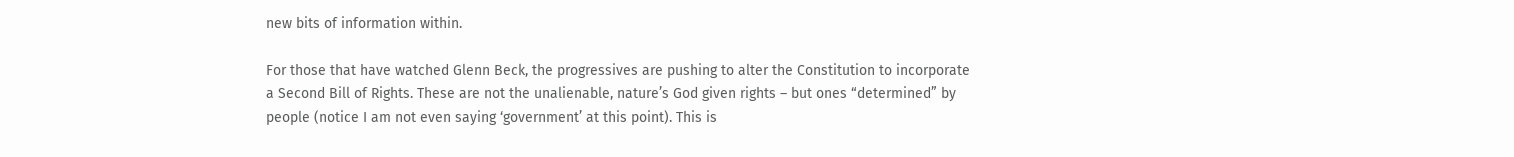new bits of information within.

For those that have watched Glenn Beck, the progressives are pushing to alter the Constitution to incorporate a Second Bill of Rights. These are not the unalienable, nature’s God given rights – but ones “determined” by people (notice I am not even saying ‘government’ at this point). This is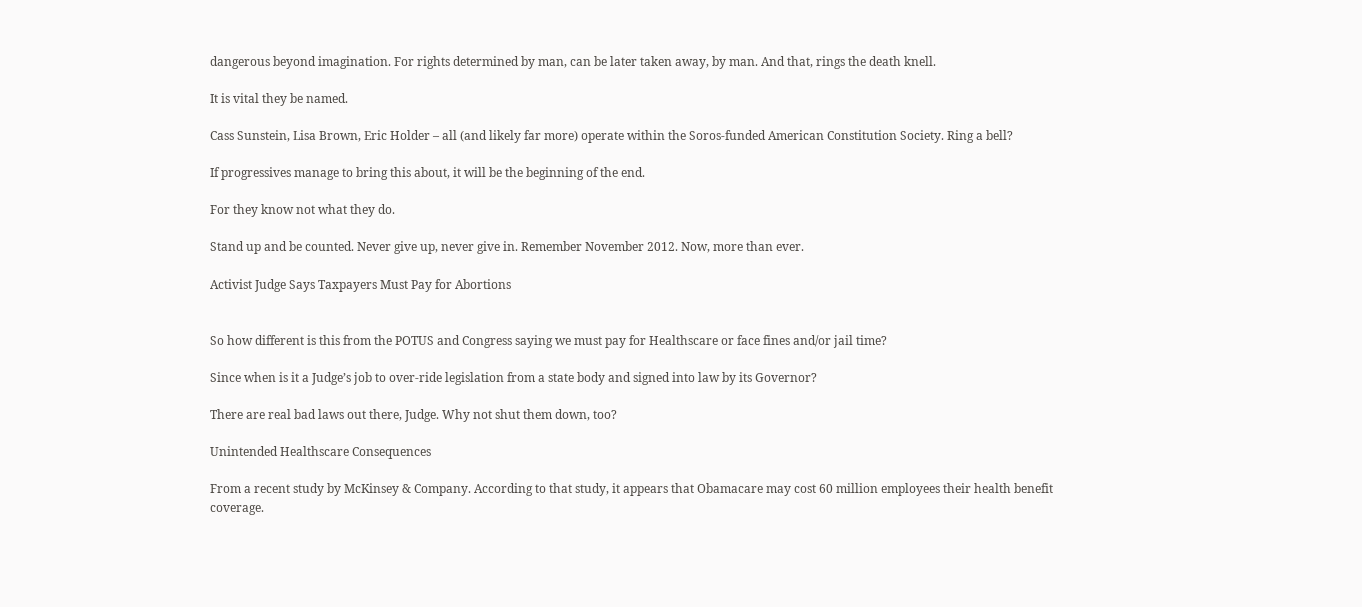dangerous beyond imagination. For rights determined by man, can be later taken away, by man. And that, rings the death knell.

It is vital they be named.

Cass Sunstein, Lisa Brown, Eric Holder – all (and likely far more) operate within the Soros-funded American Constitution Society. Ring a bell?

If progressives manage to bring this about, it will be the beginning of the end.

For they know not what they do.

Stand up and be counted. Never give up, never give in. Remember November 2012. Now, more than ever.

Activist Judge Says Taxpayers Must Pay for Abortions


So how different is this from the POTUS and Congress saying we must pay for Healthscare or face fines and/or jail time?

Since when is it a Judge’s job to over-ride legislation from a state body and signed into law by its Governor?

There are real bad laws out there, Judge. Why not shut them down, too?

Unintended Healthscare Consequences

From a recent study by McKinsey & Company. According to that study, it appears that Obamacare may cost 60 million employees their health benefit coverage.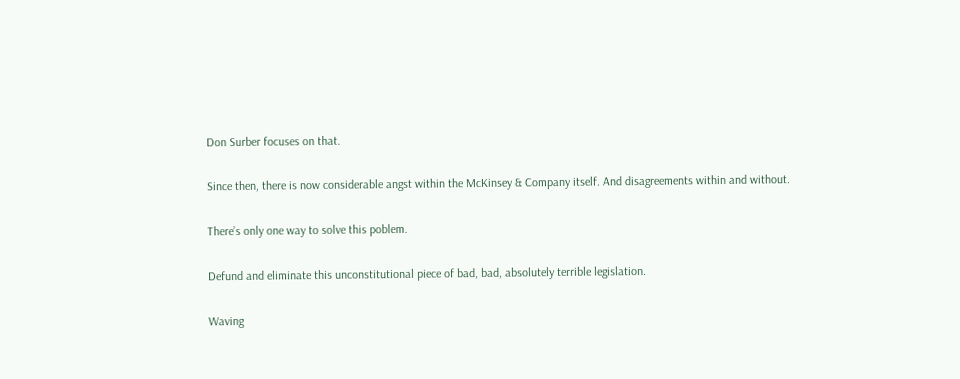Don Surber focuses on that.

Since then, there is now considerable angst within the McKinsey & Company itself. And disagreements within and without.

There’s only one way to solve this poblem.

Defund and eliminate this unconstitutional piece of bad, bad, absolutely terrible legislation.

Waving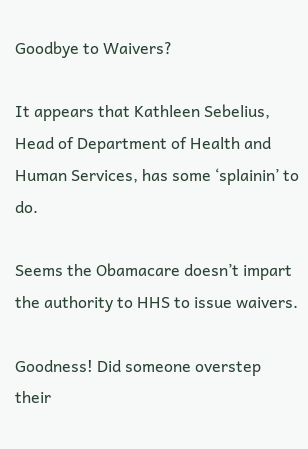Goodbye to Waivers?

It appears that Kathleen Sebelius, Head of Department of Health and Human Services, has some ‘splainin’ to do.

Seems the Obamacare doesn’t impart the authority to HHS to issue waivers.

Goodness! Did someone overstep their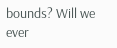bounds? Will we ever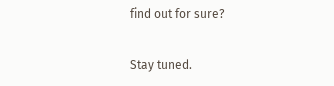find out for sure?

Stay tuned.